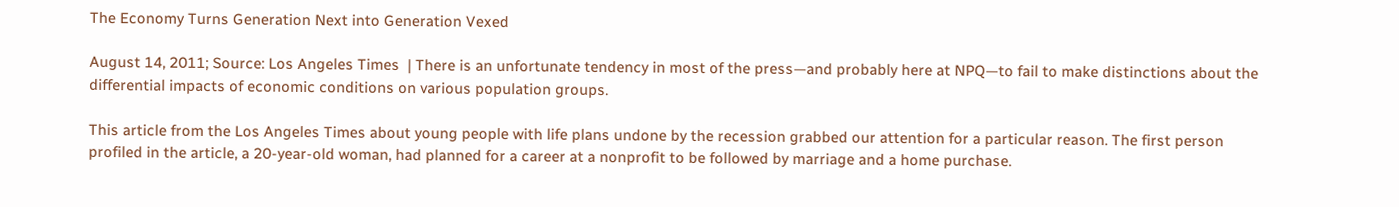The Economy Turns Generation Next into Generation Vexed

August 14, 2011; Source: Los Angeles Times  | There is an unfortunate tendency in most of the press—and probably here at NPQ—to fail to make distinctions about the differential impacts of economic conditions on various population groups.

This article from the Los Angeles Times about young people with life plans undone by the recession grabbed our attention for a particular reason. The first person profiled in the article, a 20-year-old woman, had planned for a career at a nonprofit to be followed by marriage and a home purchase.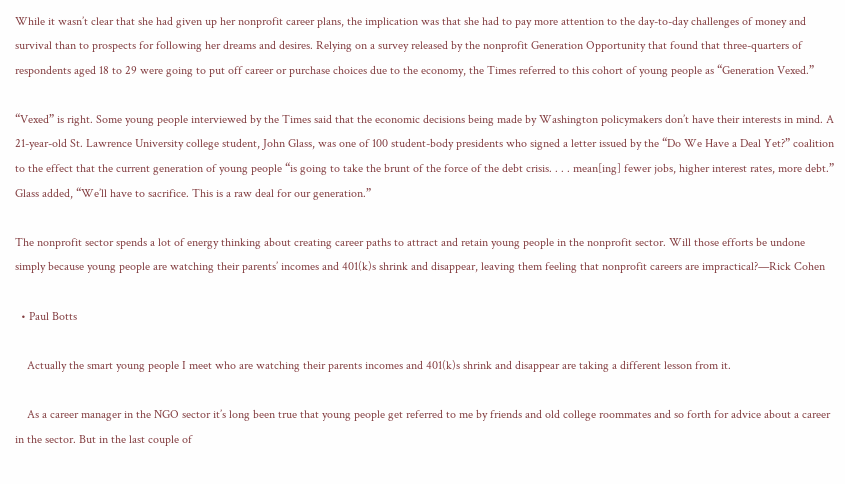While it wasn’t clear that she had given up her nonprofit career plans, the implication was that she had to pay more attention to the day-to-day challenges of money and survival than to prospects for following her dreams and desires. Relying on a survey released by the nonprofit Generation Opportunity that found that three-quarters of respondents aged 18 to 29 were going to put off career or purchase choices due to the economy, the Times referred to this cohort of young people as “Generation Vexed.”

“Vexed” is right. Some young people interviewed by the Times said that the economic decisions being made by Washington policymakers don’t have their interests in mind. A 21-year-old St. Lawrence University college student, John Glass, was one of 100 student-body presidents who signed a letter issued by the “Do We Have a Deal Yet?” coalition to the effect that the current generation of young people “is going to take the brunt of the force of the debt crisis. . . . mean[ing] fewer jobs, higher interest rates, more debt.” Glass added, “We’ll have to sacrifice. This is a raw deal for our generation.”

The nonprofit sector spends a lot of energy thinking about creating career paths to attract and retain young people in the nonprofit sector. Will those efforts be undone simply because young people are watching their parents’ incomes and 401(k)s shrink and disappear, leaving them feeling that nonprofit careers are impractical?—Rick Cohen

  • Paul Botts

    Actually the smart young people I meet who are watching their parents incomes and 401(k)s shrink and disappear are taking a different lesson from it.

    As a career manager in the NGO sector it’s long been true that young people get referred to me by friends and old college roommates and so forth for advice about a career in the sector. But in the last couple of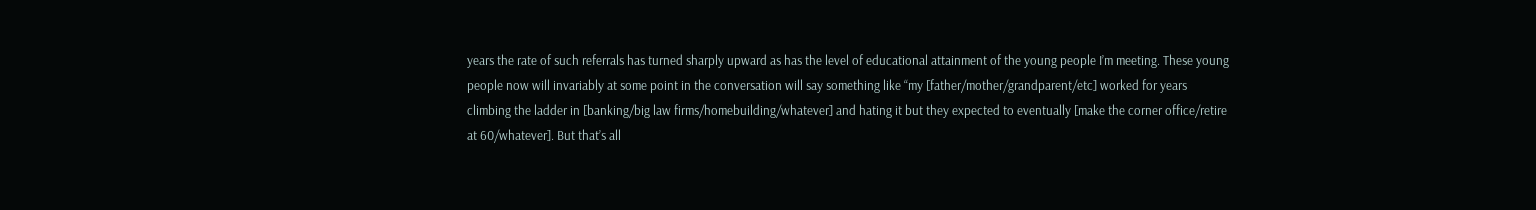years the rate of such referrals has turned sharply upward as has the level of educational attainment of the young people I’m meeting. These young people now will invariably at some point in the conversation will say something like “my [father/mother/grandparent/etc] worked for years climbing the ladder in [banking/big law firms/homebuilding/whatever] and hating it but they expected to eventually [make the corner office/retire at 60/whatever]. But that’s all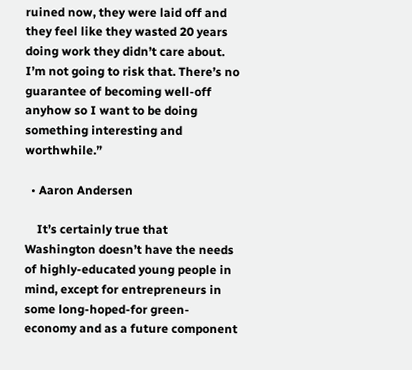ruined now, they were laid off and they feel like they wasted 20 years doing work they didn’t care about. I’m not going to risk that. There’s no guarantee of becoming well-off anyhow so I want to be doing something interesting and worthwhile.”

  • Aaron Andersen

    It’s certainly true that Washington doesn’t have the needs of highly-educated young people in mind, except for entrepreneurs in some long-hoped-for green-economy and as a future component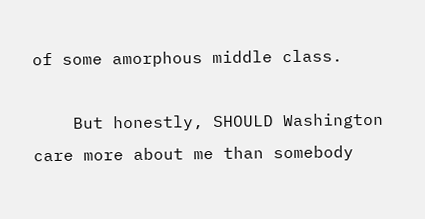of some amorphous middle class.

    But honestly, SHOULD Washington care more about me than somebody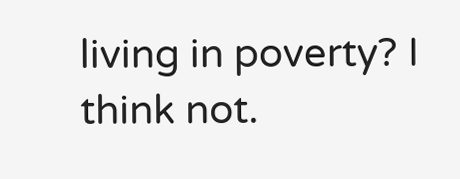living in poverty? I think not.